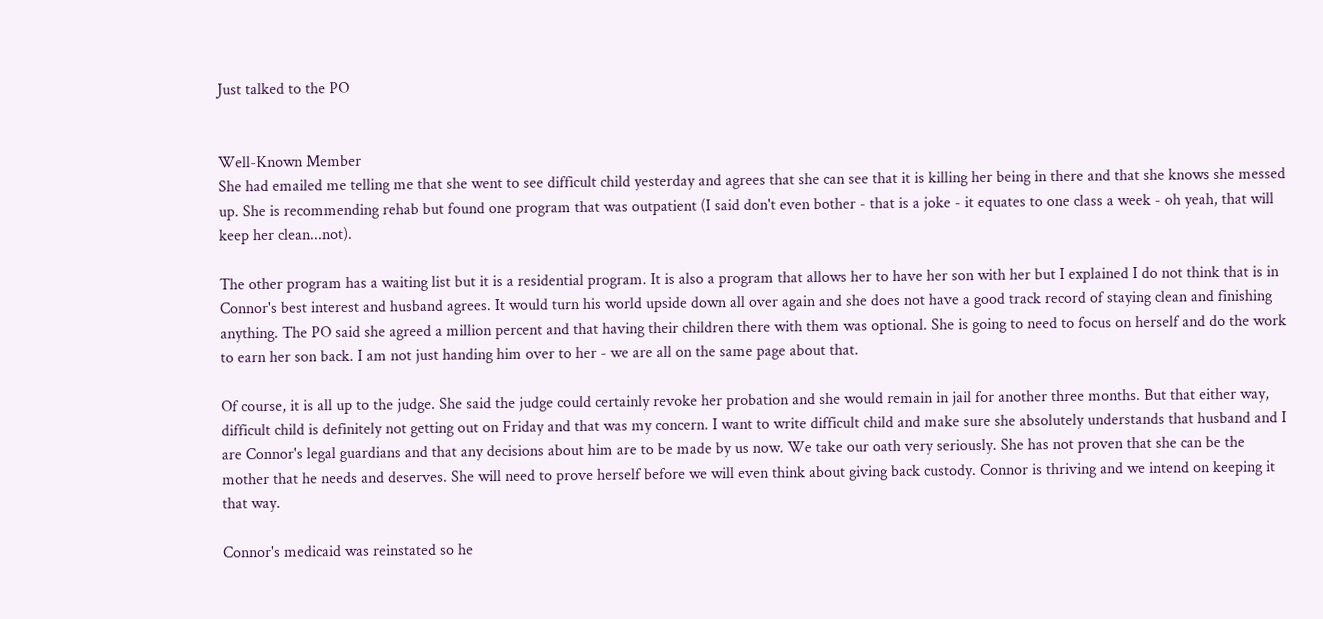Just talked to the PO


Well-Known Member
She had emailed me telling me that she went to see difficult child yesterday and agrees that she can see that it is killing her being in there and that she knows she messed up. She is recommending rehab but found one program that was outpatient (I said don't even bother - that is a joke - it equates to one class a week - oh yeah, that will keep her clean...not).

The other program has a waiting list but it is a residential program. It is also a program that allows her to have her son with her but I explained I do not think that is in Connor's best interest and husband agrees. It would turn his world upside down all over again and she does not have a good track record of staying clean and finishing anything. The PO said she agreed a million percent and that having their children there with them was optional. She is going to need to focus on herself and do the work to earn her son back. I am not just handing him over to her - we are all on the same page about that.

Of course, it is all up to the judge. She said the judge could certainly revoke her probation and she would remain in jail for another three months. But that either way, difficult child is definitely not getting out on Friday and that was my concern. I want to write difficult child and make sure she absolutely understands that husband and I are Connor's legal guardians and that any decisions about him are to be made by us now. We take our oath very seriously. She has not proven that she can be the mother that he needs and deserves. She will need to prove herself before we will even think about giving back custody. Connor is thriving and we intend on keeping it that way.

Connor's medicaid was reinstated so he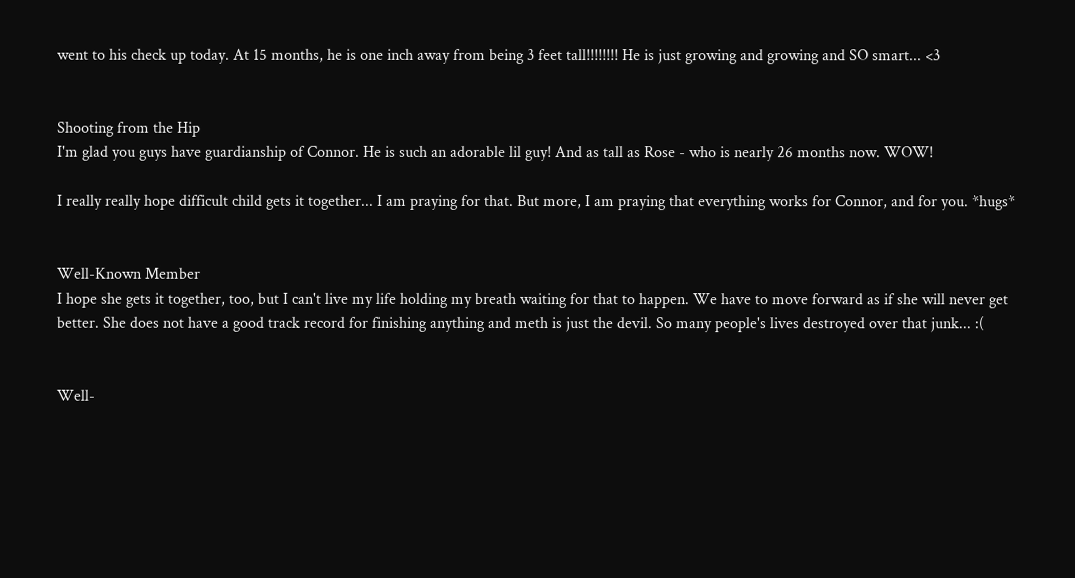went to his check up today. At 15 months, he is one inch away from being 3 feet tall!!!!!!!! He is just growing and growing and SO smart... <3


Shooting from the Hip
I'm glad you guys have guardianship of Connor. He is such an adorable lil guy! And as tall as Rose - who is nearly 26 months now. WOW!

I really really hope difficult child gets it together... I am praying for that. But more, I am praying that everything works for Connor, and for you. *hugs*


Well-Known Member
I hope she gets it together, too, but I can't live my life holding my breath waiting for that to happen. We have to move forward as if she will never get better. She does not have a good track record for finishing anything and meth is just the devil. So many people's lives destroyed over that junk... :(


Well-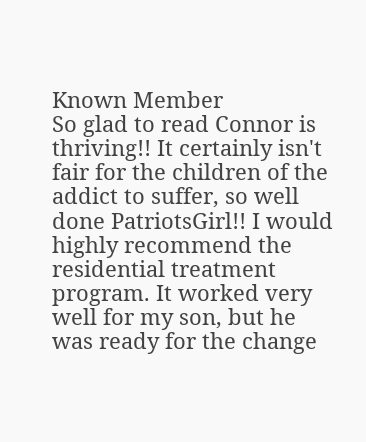Known Member
So glad to read Connor is thriving!! It certainly isn't fair for the children of the addict to suffer, so well done PatriotsGirl!! I would highly recommend the residential treatment program. It worked very well for my son, but he was ready for the change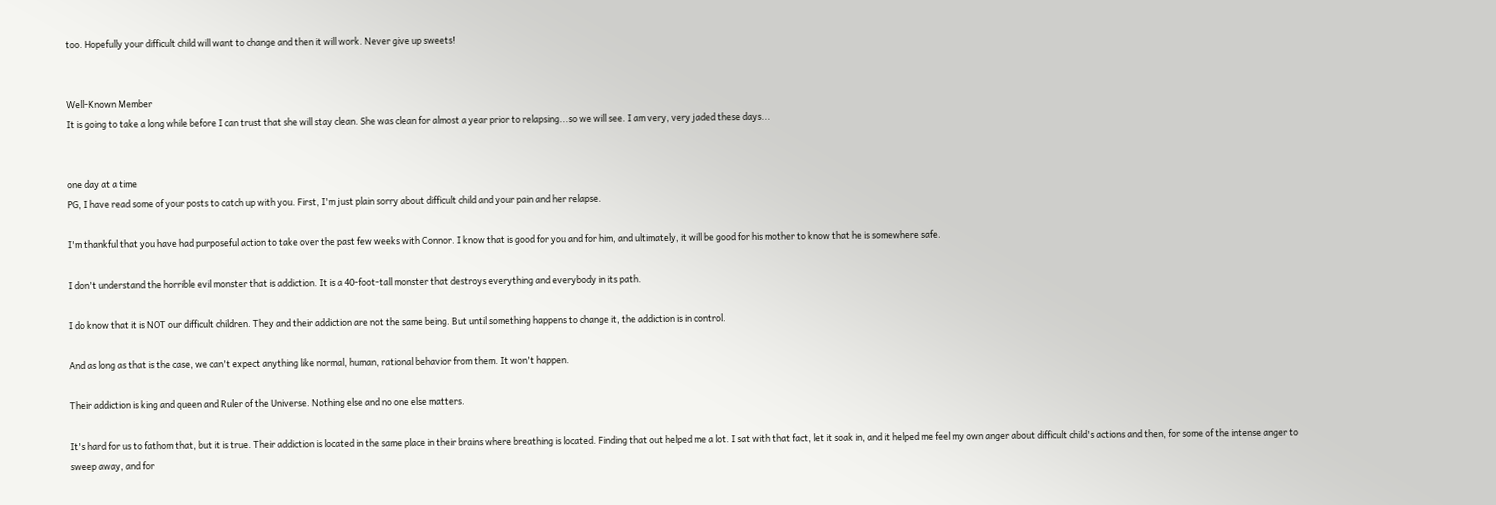too. Hopefully your difficult child will want to change and then it will work. Never give up sweets!


Well-Known Member
It is going to take a long while before I can trust that she will stay clean. She was clean for almost a year prior to relapsing...so we will see. I am very, very jaded these days...


one day at a time
PG, I have read some of your posts to catch up with you. First, I'm just plain sorry about difficult child and your pain and her relapse.

I'm thankful that you have had purposeful action to take over the past few weeks with Connor. I know that is good for you and for him, and ultimately, it will be good for his mother to know that he is somewhere safe.

I don't understand the horrible evil monster that is addiction. It is a 40-foot-tall monster that destroys everything and everybody in its path.

I do know that it is NOT our difficult children. They and their addiction are not the same being. But until something happens to change it, the addiction is in control.

And as long as that is the case, we can't expect anything like normal, human, rational behavior from them. It won't happen.

Their addiction is king and queen and Ruler of the Universe. Nothing else and no one else matters.

It's hard for us to fathom that, but it is true. Their addiction is located in the same place in their brains where breathing is located. Finding that out helped me a lot. I sat with that fact, let it soak in, and it helped me feel my own anger about difficult child's actions and then, for some of the intense anger to sweep away, and for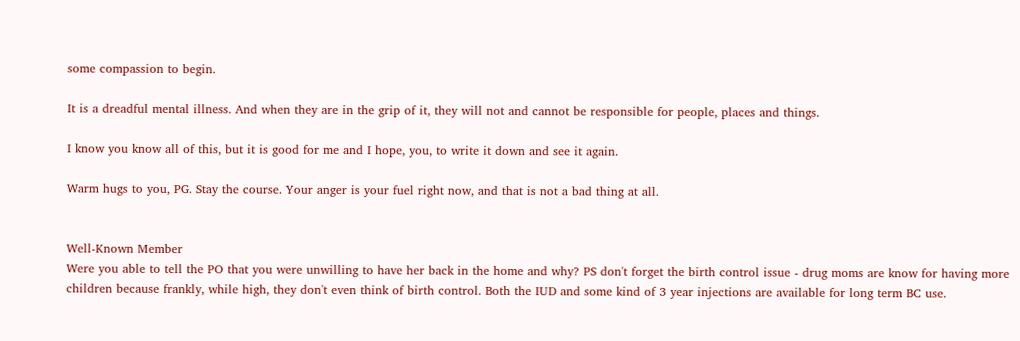some compassion to begin.

It is a dreadful mental illness. And when they are in the grip of it, they will not and cannot be responsible for people, places and things.

I know you know all of this, but it is good for me and I hope, you, to write it down and see it again.

Warm hugs to you, PG. Stay the course. Your anger is your fuel right now, and that is not a bad thing at all.


Well-Known Member
Were you able to tell the PO that you were unwilling to have her back in the home and why? PS don't forget the birth control issue - drug moms are know for having more children because frankly, while high, they don't even think of birth control. Both the IUD and some kind of 3 year injections are available for long term BC use.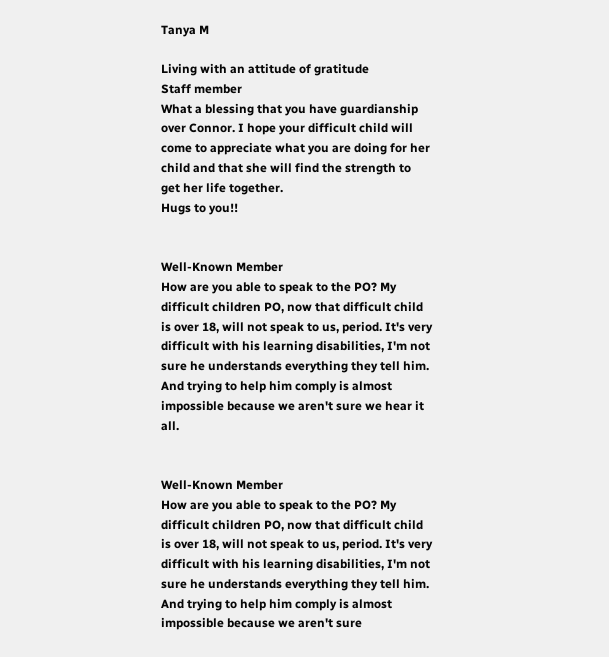Tanya M

Living with an attitude of gratitude
Staff member
What a blessing that you have guardianship over Connor. I hope your difficult child will come to appreciate what you are doing for her child and that she will find the strength to get her life together.
Hugs to you!!


Well-Known Member
How are you able to speak to the PO? My difficult children PO, now that difficult child is over 18, will not speak to us, period. It's very difficult with his learning disabilities, I'm not sure he understands everything they tell him. And trying to help him comply is almost impossible because we aren't sure we hear it all.


Well-Known Member
How are you able to speak to the PO? My difficult children PO, now that difficult child is over 18, will not speak to us, period. It's very difficult with his learning disabilities, I'm not sure he understands everything they tell him. And trying to help him comply is almost impossible because we aren't sure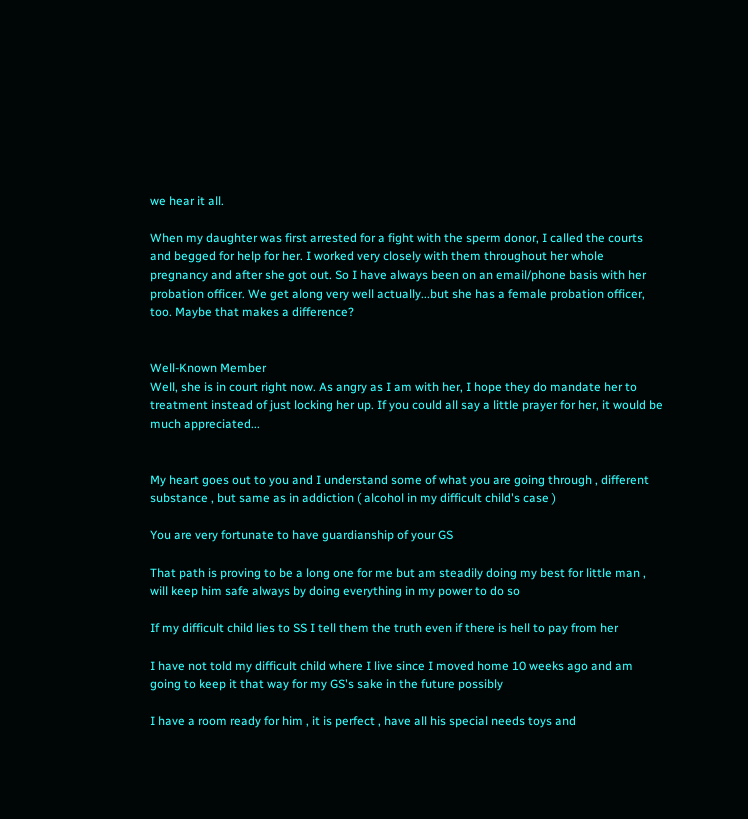we hear it all.

When my daughter was first arrested for a fight with the sperm donor, I called the courts and begged for help for her. I worked very closely with them throughout her whole pregnancy and after she got out. So I have always been on an email/phone basis with her probation officer. We get along very well actually...but she has a female probation officer, too. Maybe that makes a difference?


Well-Known Member
Well, she is in court right now. As angry as I am with her, I hope they do mandate her to treatment instead of just locking her up. If you could all say a little prayer for her, it would be much appreciated...


My heart goes out to you and I understand some of what you are going through , different substance , but same as in addiction ( alcohol in my difficult child's case )

You are very fortunate to have guardianship of your GS

That path is proving to be a long one for me but am steadily doing my best for little man , will keep him safe always by doing everything in my power to do so

If my difficult child lies to SS I tell them the truth even if there is hell to pay from her

I have not told my difficult child where I live since I moved home 10 weeks ago and am going to keep it that way for my GS's sake in the future possibly

I have a room ready for him , it is perfect , have all his special needs toys and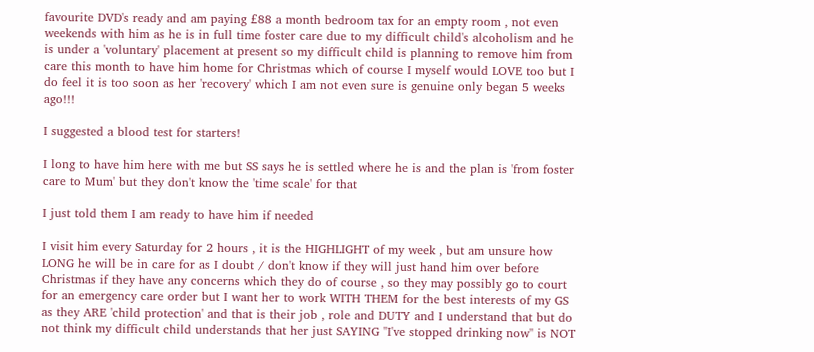favourite DVD's ready and am paying £88 a month bedroom tax for an empty room , not even weekends with him as he is in full time foster care due to my difficult child's alcoholism and he is under a 'voluntary' placement at present so my difficult child is planning to remove him from care this month to have him home for Christmas which of course I myself would LOVE too but I do feel it is too soon as her 'recovery' which I am not even sure is genuine only began 5 weeks ago!!!

I suggested a blood test for starters!

I long to have him here with me but SS says he is settled where he is and the plan is 'from foster care to Mum' but they don't know the 'time scale' for that

I just told them I am ready to have him if needed

I visit him every Saturday for 2 hours , it is the HIGHLIGHT of my week , but am unsure how LONG he will be in care for as I doubt / don't know if they will just hand him over before Christmas if they have any concerns which they do of course , so they may possibly go to court for an emergency care order but I want her to work WITH THEM for the best interests of my GS as they ARE 'child protection' and that is their job , role and DUTY and I understand that but do not think my difficult child understands that her just SAYING ''I've stopped drinking now'' is NOT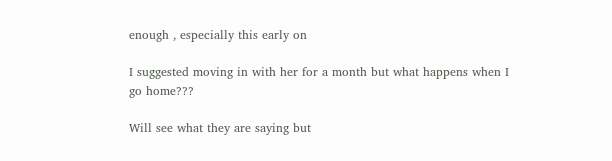enough , especially this early on

I suggested moving in with her for a month but what happens when I go home???

Will see what they are saying but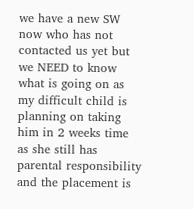we have a new SW now who has not contacted us yet but we NEED to know what is going on as my difficult child is planning on taking him in 2 weeks time as she still has parental responsibility and the placement is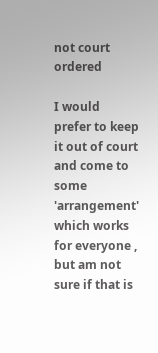not court ordered

I would prefer to keep it out of court and come to some 'arrangement' which works for everyone , but am not sure if that is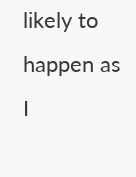likely to happen as I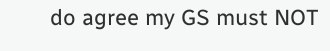do agree my GS must NOT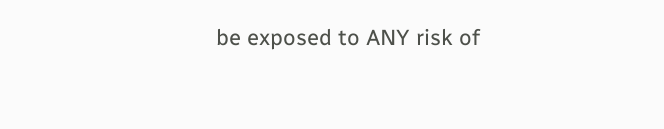be exposed to ANY risk of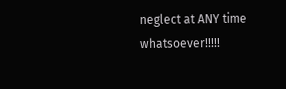neglect at ANY time whatsoever!!!!!